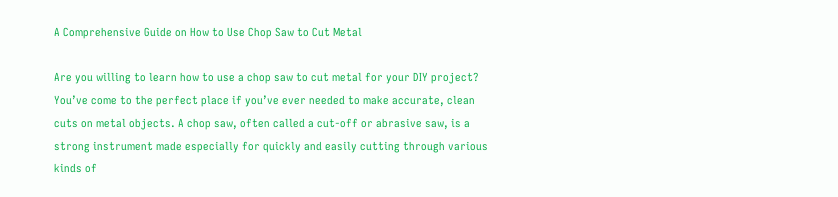A Comprehensive Guide on How to Use Chop Saw to Cut Metal

Are you willing to learn how to use a chop saw to cut metal for your DIY project? You’ve come to the perfect place if you’ve ever needed to make accurate, clean cuts on metal objects. A chop saw, often called a cut-off or abrasive saw, is a strong instrument made especially for quickly and easily cutting through various kinds of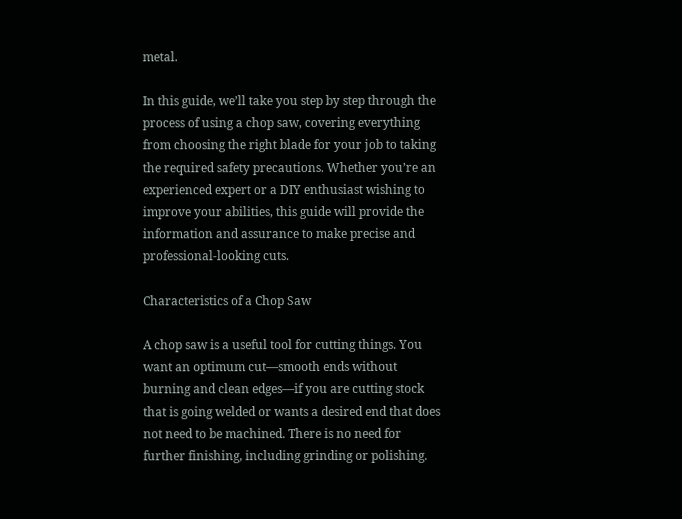metal.

In this guide, we’ll take you step by step through the process of using a chop saw, covering everything from choosing the right blade for your job to taking the required safety precautions. Whether you’re an experienced expert or a DIY enthusiast wishing to improve your abilities, this guide will provide the information and assurance to make precise and professional-looking cuts.

Characteristics of a Chop Saw

A chop saw is a useful tool for cutting things. You want an optimum cut—smooth ends without burning and clean edges—if you are cutting stock that is going welded or wants a desired end that does not need to be machined. There is no need for further finishing, including grinding or polishing.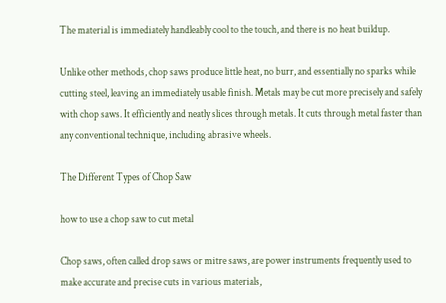The material is immediately handleably cool to the touch, and there is no heat buildup.

Unlike other methods, chop saws produce little heat, no burr, and essentially no sparks while cutting steel, leaving an immediately usable finish. Metals may be cut more precisely and safely with chop saws. It efficiently and neatly slices through metals. It cuts through metal faster than any conventional technique, including abrasive wheels.

The Different Types of Chop Saw

how to use a chop saw to cut metal

Chop saws, often called drop saws or mitre saws, are power instruments frequently used to make accurate and precise cuts in various materials,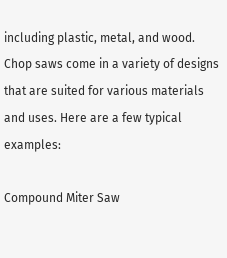including plastic, metal, and wood. Chop saws come in a variety of designs that are suited for various materials and uses. Here are a few typical examples:

Compound Miter Saw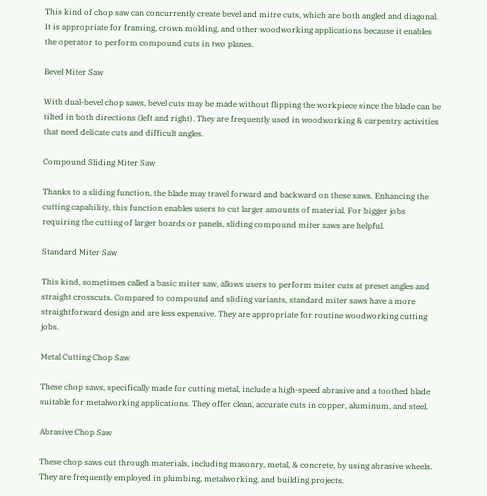This kind of chop saw can concurrently create bevel and mitre cuts, which are both angled and diagonal. It is appropriate for framing, crown molding, and other woodworking applications because it enables the operator to perform compound cuts in two planes.

Bevel Miter Saw

With dual-bevel chop saws, bevel cuts may be made without flipping the workpiece since the blade can be tilted in both directions (left and right). They are frequently used in woodworking & carpentry activities that need delicate cuts and difficult angles.

Compound Sliding Miter Saw

Thanks to a sliding function, the blade may travel forward and backward on these saws. Enhancing the cutting capability, this function enables users to cut larger amounts of material. For bigger jobs requiring the cutting of larger boards or panels, sliding compound miter saws are helpful.

Standard Miter Saw

This kind, sometimes called a basic miter saw, allows users to perform miter cuts at preset angles and straight crosscuts. Compared to compound and sliding variants, standard miter saws have a more straightforward design and are less expensive. They are appropriate for routine woodworking cutting jobs.

Metal Cutting Chop Saw

These chop saws, specifically made for cutting metal, include a high-speed abrasive and a toothed blade suitable for metalworking applications. They offer clean, accurate cuts in copper, aluminum, and steel.

Abrasive Chop Saw

These chop saws cut through materials, including masonry, metal, & concrete, by using abrasive wheels. They are frequently employed in plumbing, metalworking, and building projects.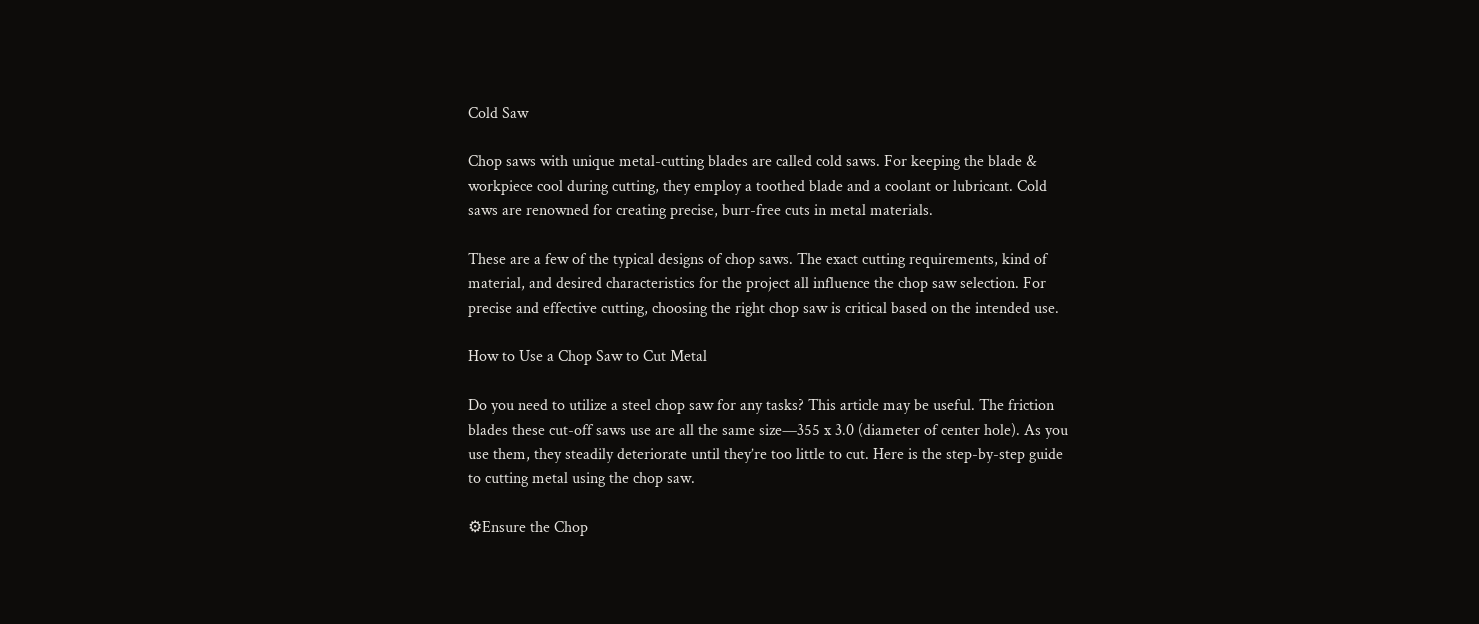Cold Saw

Chop saws with unique metal-cutting blades are called cold saws. For keeping the blade & workpiece cool during cutting, they employ a toothed blade and a coolant or lubricant. Cold saws are renowned for creating precise, burr-free cuts in metal materials.

These are a few of the typical designs of chop saws. The exact cutting requirements, kind of material, and desired characteristics for the project all influence the chop saw selection. For precise and effective cutting, choosing the right chop saw is critical based on the intended use.

How to Use a Chop Saw to Cut Metal

Do you need to utilize a steel chop saw for any tasks? This article may be useful. The friction blades these cut-off saws use are all the same size—355 x 3.0 (diameter of center hole). As you use them, they steadily deteriorate until they’re too little to cut. Here is the step-by-step guide to cutting metal using the chop saw.

⚙Ensure the Chop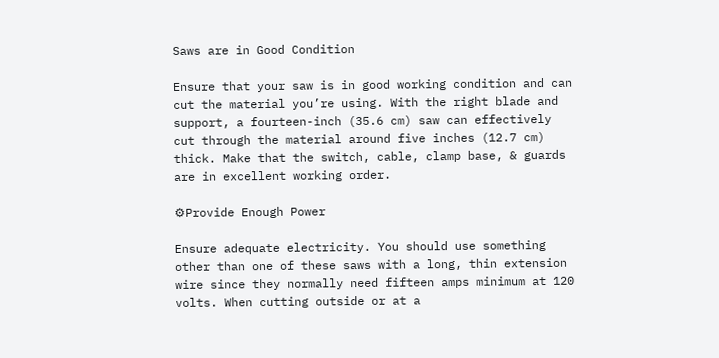Saws are in Good Condition

Ensure that your saw is in good working condition and can cut the material you’re using. With the right blade and support, a fourteen-inch (35.6 cm) saw can effectively cut through the material around five inches (12.7 cm) thick. Make that the switch, cable, clamp base, & guards are in excellent working order.

⚙Provide Enough Power

Ensure adequate electricity. You should use something other than one of these saws with a long, thin extension wire since they normally need fifteen amps minimum at 120 volts. When cutting outside or at a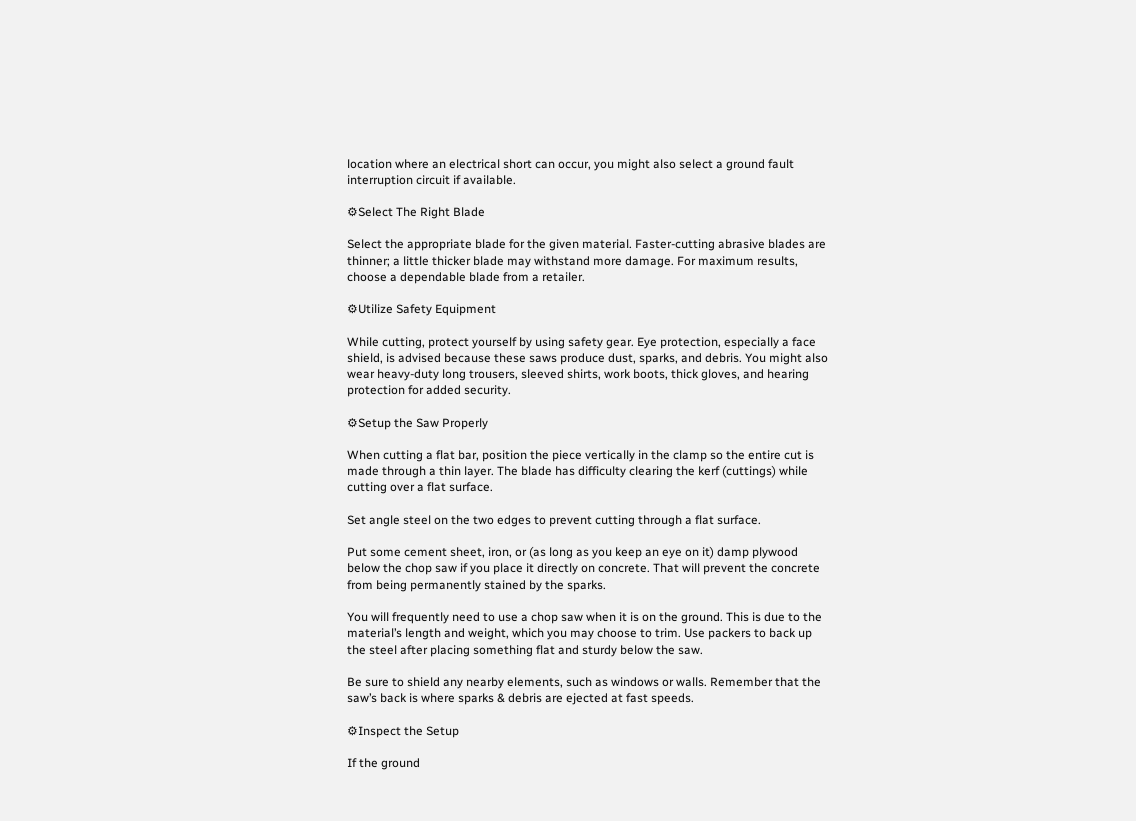location where an electrical short can occur, you might also select a ground fault interruption circuit if available.

⚙Select The Right Blade

Select the appropriate blade for the given material. Faster-cutting abrasive blades are thinner; a little thicker blade may withstand more damage. For maximum results, choose a dependable blade from a retailer.

⚙Utilize Safety Equipment

While cutting, protect yourself by using safety gear. Eye protection, especially a face shield, is advised because these saws produce dust, sparks, and debris. You might also wear heavy-duty long trousers, sleeved shirts, work boots, thick gloves, and hearing protection for added security.

⚙Setup the Saw Properly

When cutting a flat bar, position the piece vertically in the clamp so the entire cut is made through a thin layer. The blade has difficulty clearing the kerf (cuttings) while cutting over a flat surface.

Set angle steel on the two edges to prevent cutting through a flat surface.

Put some cement sheet, iron, or (as long as you keep an eye on it) damp plywood below the chop saw if you place it directly on concrete. That will prevent the concrete from being permanently stained by the sparks.

You will frequently need to use a chop saw when it is on the ground. This is due to the material’s length and weight, which you may choose to trim. Use packers to back up the steel after placing something flat and sturdy below the saw.

Be sure to shield any nearby elements, such as windows or walls. Remember that the saw’s back is where sparks & debris are ejected at fast speeds.

⚙Inspect the Setup

If the ground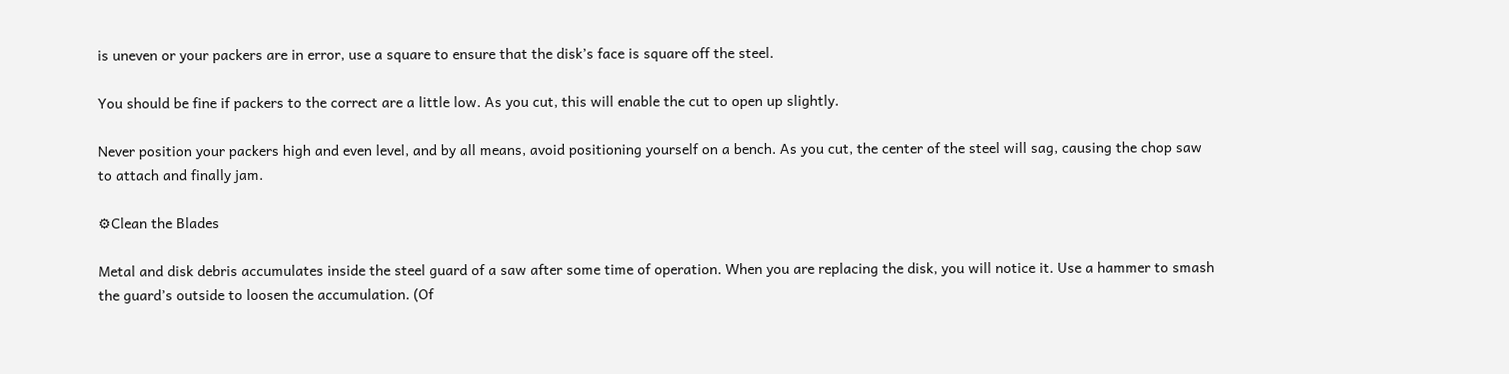is uneven or your packers are in error, use a square to ensure that the disk’s face is square off the steel.

You should be fine if packers to the correct are a little low. As you cut, this will enable the cut to open up slightly.

Never position your packers high and even level, and by all means, avoid positioning yourself on a bench. As you cut, the center of the steel will sag, causing the chop saw to attach and finally jam.

⚙Clean the Blades

Metal and disk debris accumulates inside the steel guard of a saw after some time of operation. When you are replacing the disk, you will notice it. Use a hammer to smash the guard’s outside to loosen the accumulation. (Of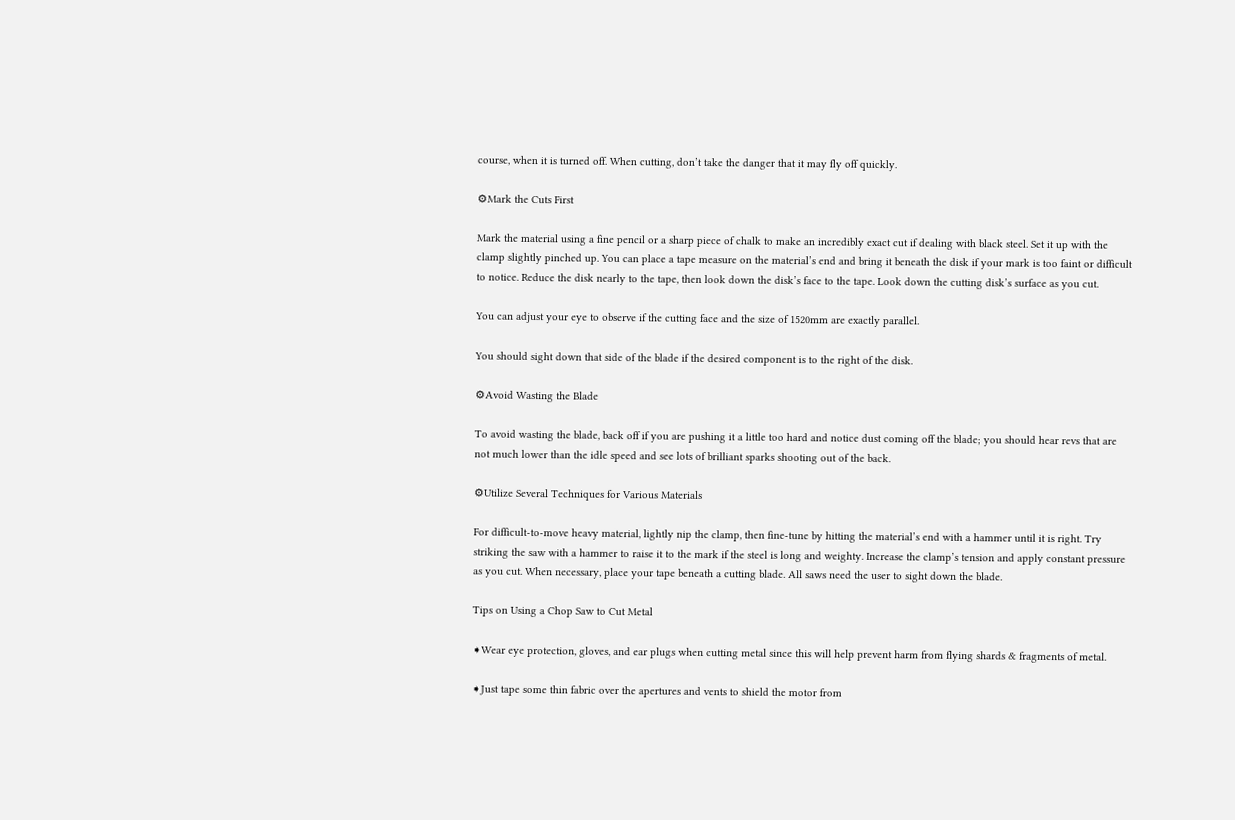course, when it is turned off. When cutting, don’t take the danger that it may fly off quickly.

⚙Mark the Cuts First

Mark the material using a fine pencil or a sharp piece of chalk to make an incredibly exact cut if dealing with black steel. Set it up with the clamp slightly pinched up. You can place a tape measure on the material’s end and bring it beneath the disk if your mark is too faint or difficult to notice. Reduce the disk nearly to the tape, then look down the disk’s face to the tape. Look down the cutting disk’s surface as you cut.

You can adjust your eye to observe if the cutting face and the size of 1520mm are exactly parallel.

You should sight down that side of the blade if the desired component is to the right of the disk.

⚙Avoid Wasting the Blade

To avoid wasting the blade, back off if you are pushing it a little too hard and notice dust coming off the blade; you should hear revs that are not much lower than the idle speed and see lots of brilliant sparks shooting out of the back.

⚙Utilize Several Techniques for Various Materials

For difficult-to-move heavy material, lightly nip the clamp, then fine-tune by hitting the material’s end with a hammer until it is right. Try striking the saw with a hammer to raise it to the mark if the steel is long and weighty. Increase the clamp’s tension and apply constant pressure as you cut. When necessary, place your tape beneath a cutting blade. All saws need the user to sight down the blade.

Tips on Using a Chop Saw to Cut Metal

➧Wear eye protection, gloves, and ear plugs when cutting metal since this will help prevent harm from flying shards & fragments of metal.

➧Just tape some thin fabric over the apertures and vents to shield the motor from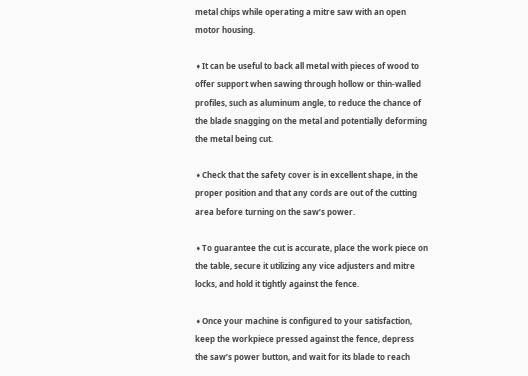metal chips while operating a mitre saw with an open motor housing.

➧It can be useful to back all metal with pieces of wood to offer support when sawing through hollow or thin-walled profiles, such as aluminum angle, to reduce the chance of the blade snagging on the metal and potentially deforming the metal being cut.

➧Check that the safety cover is in excellent shape, in the proper position and that any cords are out of the cutting area before turning on the saw’s power.

➧To guarantee the cut is accurate, place the work piece on the table, secure it utilizing any vice adjusters and mitre locks, and hold it tightly against the fence.

➧Once your machine is configured to your satisfaction, keep the workpiece pressed against the fence, depress the saw’s power button, and wait for its blade to reach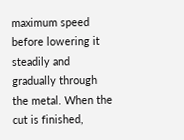maximum speed before lowering it steadily and gradually through the metal. When the cut is finished,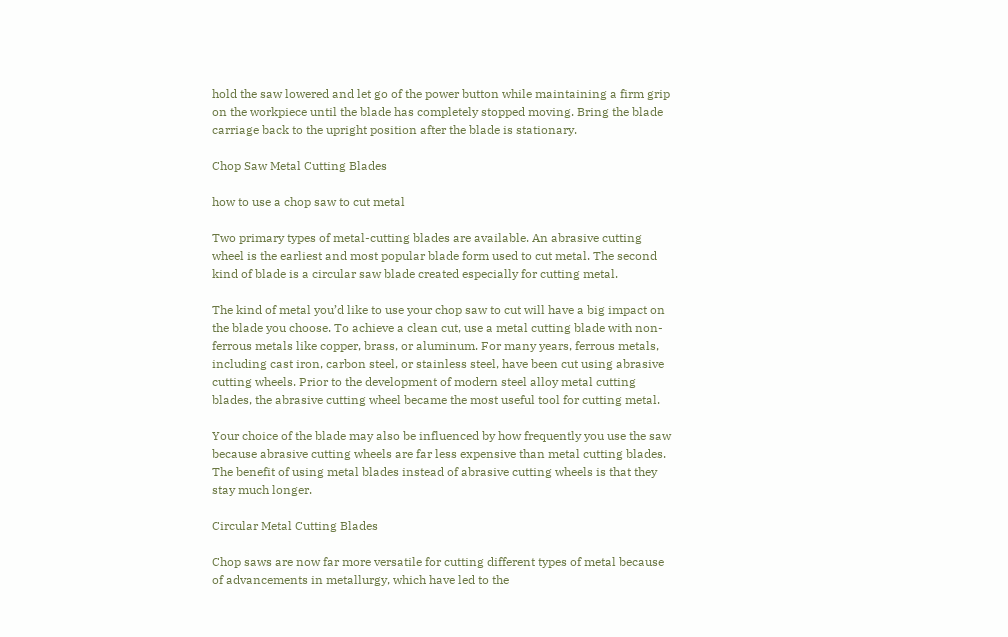hold the saw lowered and let go of the power button while maintaining a firm grip on the workpiece until the blade has completely stopped moving. Bring the blade carriage back to the upright position after the blade is stationary.

Chop Saw Metal Cutting Blades

how to use a chop saw to cut metal

Two primary types of metal-cutting blades are available. An abrasive cutting wheel is the earliest and most popular blade form used to cut metal. The second kind of blade is a circular saw blade created especially for cutting metal.

The kind of metal you’d like to use your chop saw to cut will have a big impact on the blade you choose. To achieve a clean cut, use a metal cutting blade with non-ferrous metals like copper, brass, or aluminum. For many years, ferrous metals, including cast iron, carbon steel, or stainless steel, have been cut using abrasive cutting wheels. Prior to the development of modern steel alloy metal cutting blades, the abrasive cutting wheel became the most useful tool for cutting metal.

Your choice of the blade may also be influenced by how frequently you use the saw because abrasive cutting wheels are far less expensive than metal cutting blades. The benefit of using metal blades instead of abrasive cutting wheels is that they stay much longer.

Circular Metal Cutting Blades

Chop saws are now far more versatile for cutting different types of metal because of advancements in metallurgy, which have led to the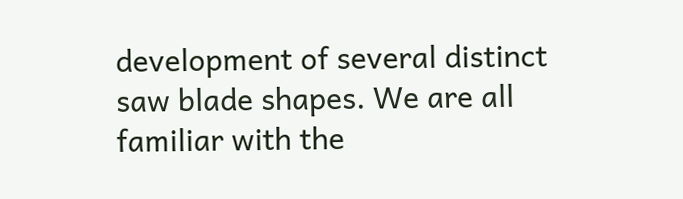development of several distinct saw blade shapes. We are all familiar with the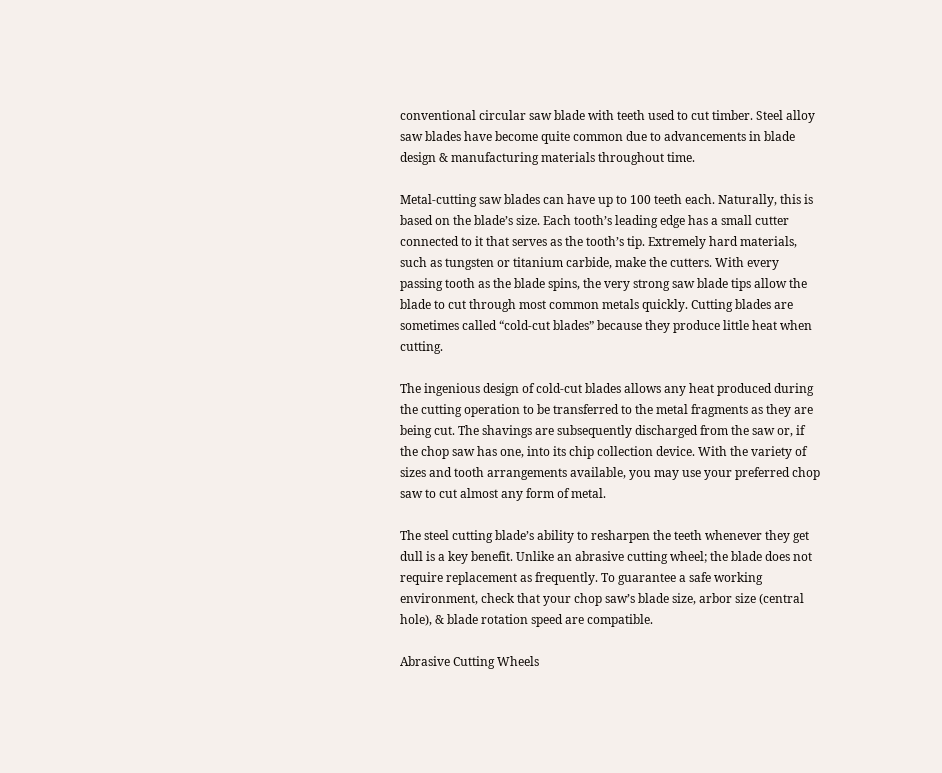conventional circular saw blade with teeth used to cut timber. Steel alloy saw blades have become quite common due to advancements in blade design & manufacturing materials throughout time.

Metal-cutting saw blades can have up to 100 teeth each. Naturally, this is based on the blade’s size. Each tooth’s leading edge has a small cutter connected to it that serves as the tooth’s tip. Extremely hard materials, such as tungsten or titanium carbide, make the cutters. With every passing tooth as the blade spins, the very strong saw blade tips allow the blade to cut through most common metals quickly. Cutting blades are sometimes called “cold-cut blades” because they produce little heat when cutting.

The ingenious design of cold-cut blades allows any heat produced during the cutting operation to be transferred to the metal fragments as they are being cut. The shavings are subsequently discharged from the saw or, if the chop saw has one, into its chip collection device. With the variety of sizes and tooth arrangements available, you may use your preferred chop saw to cut almost any form of metal.

The steel cutting blade’s ability to resharpen the teeth whenever they get dull is a key benefit. Unlike an abrasive cutting wheel; the blade does not require replacement as frequently. To guarantee a safe working environment, check that your chop saw’s blade size, arbor size (central hole), & blade rotation speed are compatible.

Abrasive Cutting Wheels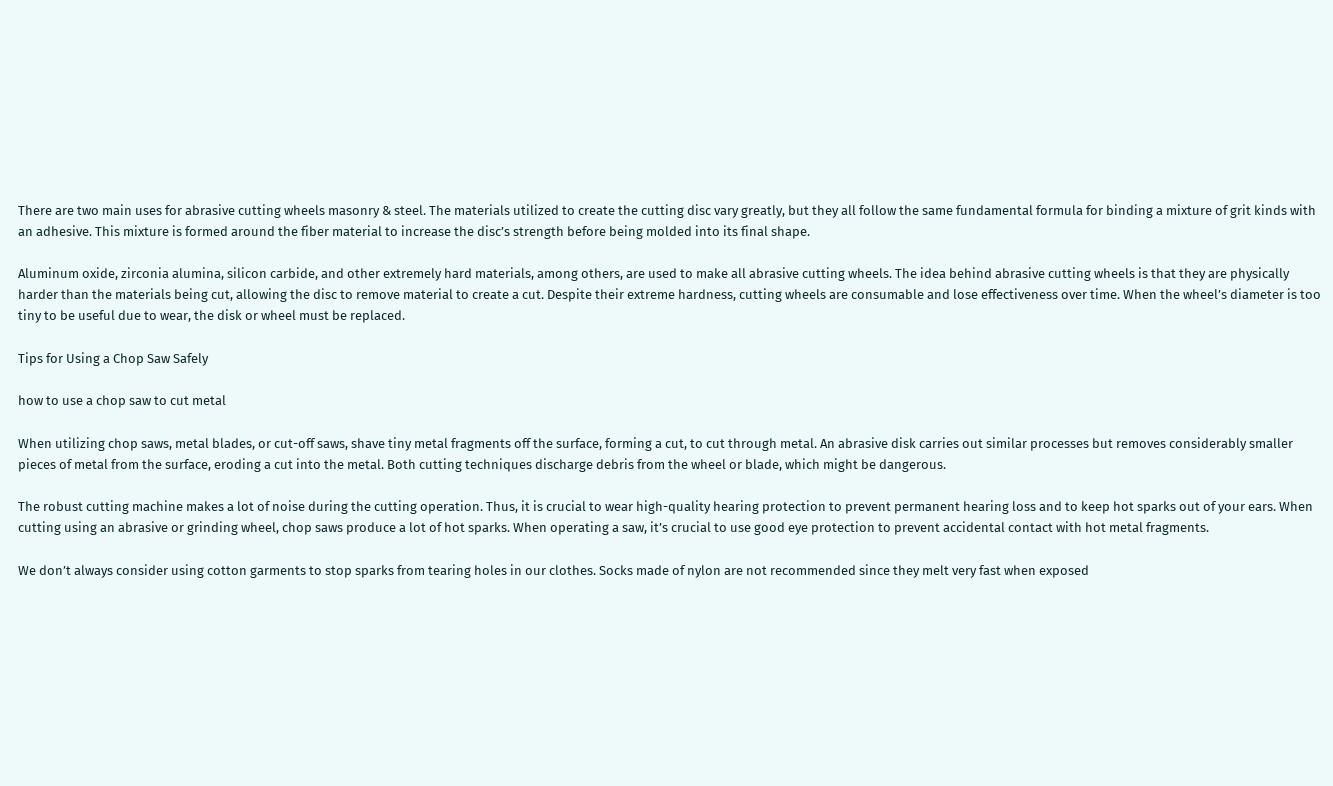There are two main uses for abrasive cutting wheels masonry & steel. The materials utilized to create the cutting disc vary greatly, but they all follow the same fundamental formula for binding a mixture of grit kinds with an adhesive. This mixture is formed around the fiber material to increase the disc’s strength before being molded into its final shape.

Aluminum oxide, zirconia alumina, silicon carbide, and other extremely hard materials, among others, are used to make all abrasive cutting wheels. The idea behind abrasive cutting wheels is that they are physically harder than the materials being cut, allowing the disc to remove material to create a cut. Despite their extreme hardness, cutting wheels are consumable and lose effectiveness over time. When the wheel’s diameter is too tiny to be useful due to wear, the disk or wheel must be replaced.

Tips for Using a Chop Saw Safely

how to use a chop saw to cut metal

When utilizing chop saws, metal blades, or cut-off saws, shave tiny metal fragments off the surface, forming a cut, to cut through metal. An abrasive disk carries out similar processes but removes considerably smaller pieces of metal from the surface, eroding a cut into the metal. Both cutting techniques discharge debris from the wheel or blade, which might be dangerous.

The robust cutting machine makes a lot of noise during the cutting operation. Thus, it is crucial to wear high-quality hearing protection to prevent permanent hearing loss and to keep hot sparks out of your ears. When cutting using an abrasive or grinding wheel, chop saws produce a lot of hot sparks. When operating a saw, it’s crucial to use good eye protection to prevent accidental contact with hot metal fragments.

We don’t always consider using cotton garments to stop sparks from tearing holes in our clothes. Socks made of nylon are not recommended since they melt very fast when exposed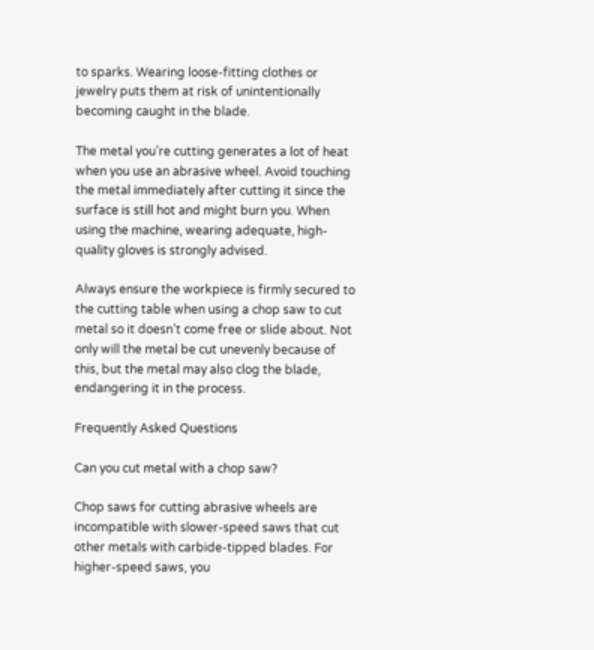to sparks. Wearing loose-fitting clothes or jewelry puts them at risk of unintentionally becoming caught in the blade.

The metal you’re cutting generates a lot of heat when you use an abrasive wheel. Avoid touching the metal immediately after cutting it since the surface is still hot and might burn you. When using the machine, wearing adequate, high-quality gloves is strongly advised.

Always ensure the workpiece is firmly secured to the cutting table when using a chop saw to cut metal so it doesn’t come free or slide about. Not only will the metal be cut unevenly because of this, but the metal may also clog the blade, endangering it in the process.

Frequently Asked Questions

Can you cut metal with a chop saw?

Chop saws for cutting abrasive wheels are incompatible with slower-speed saws that cut other metals with carbide-tipped blades. For higher-speed saws, you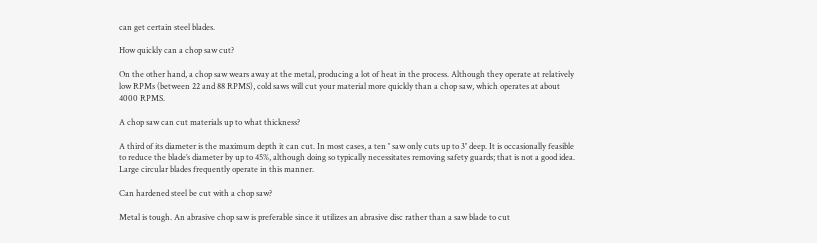can get certain steel blades.

How quickly can a chop saw cut?

On the other hand, a chop saw wears away at the metal, producing a lot of heat in the process. Although they operate at relatively low RPMs (between 22 and 88 RPMS), cold saws will cut your material more quickly than a chop saw, which operates at about 4000 RPMS.

A chop saw can cut materials up to what thickness?

A third of its diameter is the maximum depth it can cut. In most cases, a ten ′′ saw only cuts up to 3′′ deep. It is occasionally feasible to reduce the blade’s diameter by up to 45%, although doing so typically necessitates removing safety guards; that is not a good idea. Large circular blades frequently operate in this manner.

Can hardened steel be cut with a chop saw?

Metal is tough. An abrasive chop saw is preferable since it utilizes an abrasive disc rather than a saw blade to cut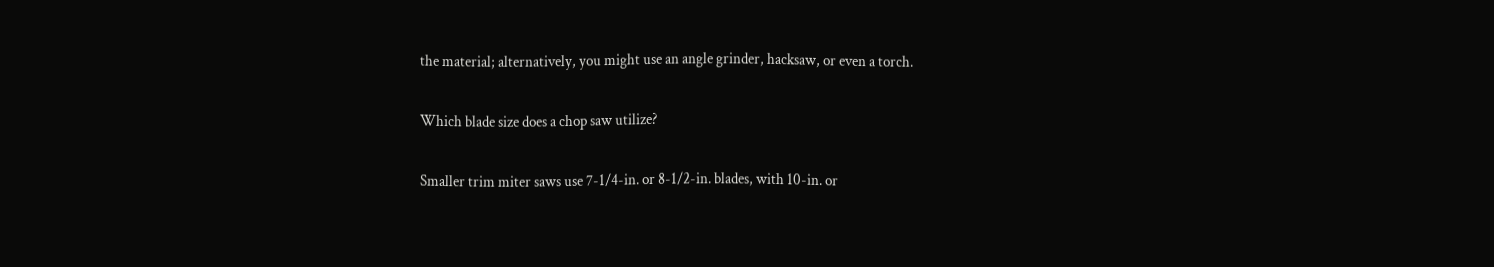the material; alternatively, you might use an angle grinder, hacksaw, or even a torch.

Which blade size does a chop saw utilize?

Smaller trim miter saws use 7-1/4-in. or 8-1/2-in. blades, with 10-in. or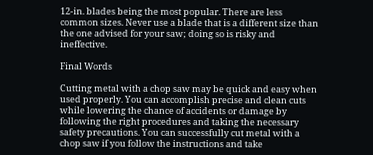12-in. blades being the most popular. There are less common sizes. Never use a blade that is a different size than the one advised for your saw; doing so is risky and ineffective.

Final Words

Cutting metal with a chop saw may be quick and easy when used properly. You can accomplish precise and clean cuts while lowering the chance of accidents or damage by following the right procedures and taking the necessary safety precautions. You can successfully cut metal with a chop saw if you follow the instructions and take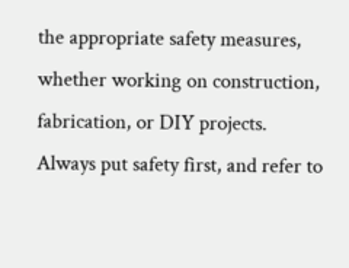the appropriate safety measures, whether working on construction, fabrication, or DIY projects. Always put safety first, and refer to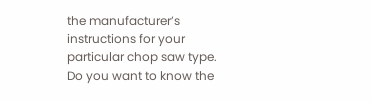the manufacturer’s instructions for your particular chop saw type. Do you want to know the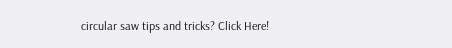circular saw tips and tricks? Click Here!